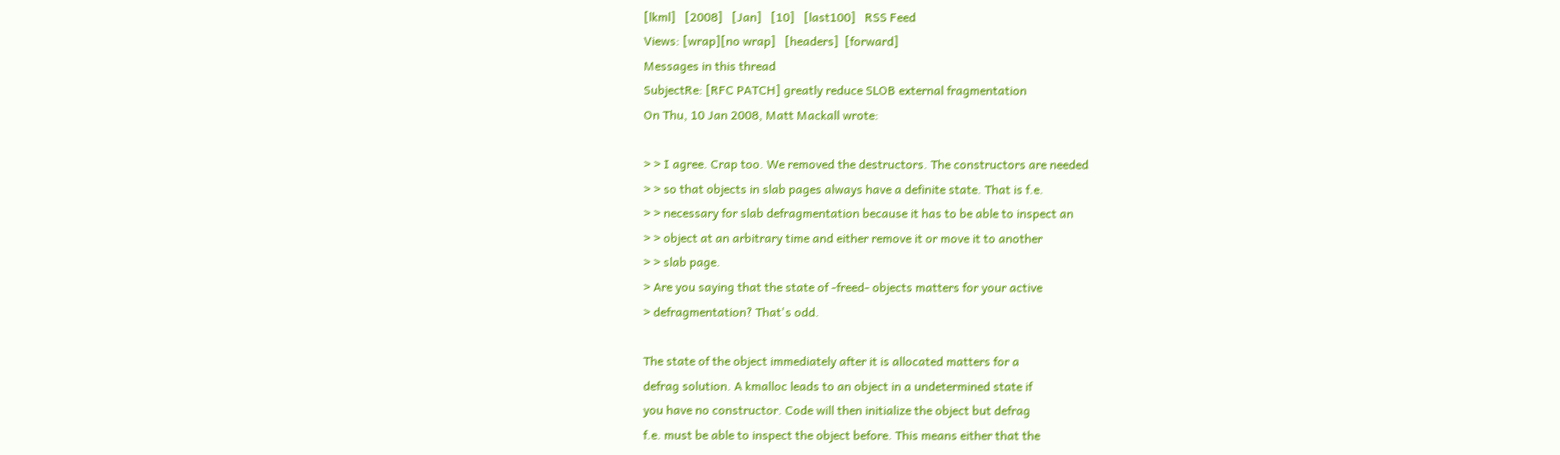[lkml]   [2008]   [Jan]   [10]   [last100]   RSS Feed
Views: [wrap][no wrap]   [headers]  [forward]
Messages in this thread
SubjectRe: [RFC PATCH] greatly reduce SLOB external fragmentation
On Thu, 10 Jan 2008, Matt Mackall wrote:

> > I agree. Crap too. We removed the destructors. The constructors are needed
> > so that objects in slab pages always have a definite state. That is f.e.
> > necessary for slab defragmentation because it has to be able to inspect an
> > object at an arbitrary time and either remove it or move it to another
> > slab page.
> Are you saying that the state of -freed- objects matters for your active
> defragmentation? That's odd.

The state of the object immediately after it is allocated matters for a
defrag solution. A kmalloc leads to an object in a undetermined state if
you have no constructor. Code will then initialize the object but defrag
f.e. must be able to inspect the object before. This means either that the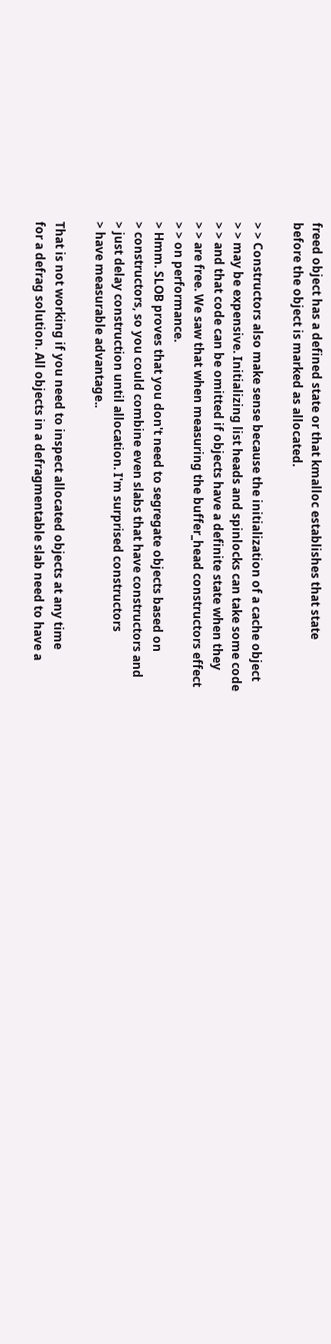freed object has a defined state or that kmalloc establishes that state
before the object is marked as allocated.

> > Constructors also make sense because the initialization of a cache object
> > may be expensive. Initializing list heads and spinlocks can take some code
> > and that code can be omitted if objects have a definite state when they
> > are free. We saw that when measuring the buffer_head constructors effect
> > on performance.
> Hmm. SLOB proves that you don't need to segregate objects based on
> constructors, so you could combine even slabs that have constructors and
> just delay construction until allocation. I'm surprised constructors
> have measurable advantage..

That is not working if you need to inspect allocated objects at any time
for a defrag solution. All objects in a defragmentable slab need to have a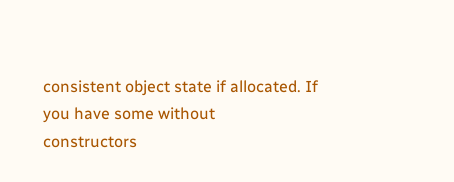consistent object state if allocated. If you have some without
constructors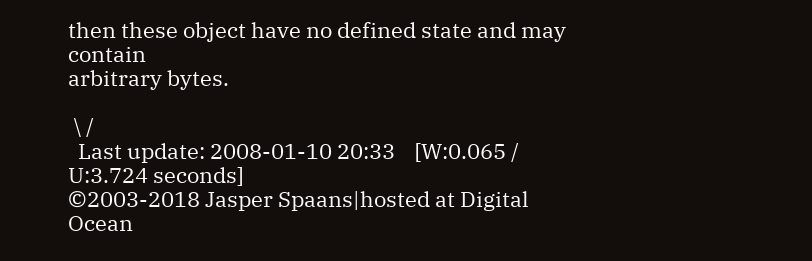then these object have no defined state and may contain
arbitrary bytes.

 \ /
  Last update: 2008-01-10 20:33    [W:0.065 / U:3.724 seconds]
©2003-2018 Jasper Spaans|hosted at Digital Ocean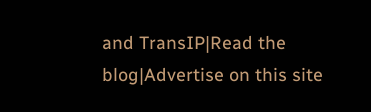and TransIP|Read the blog|Advertise on this site